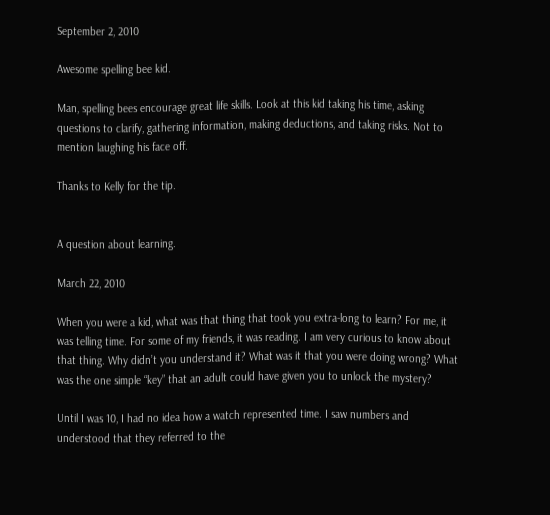September 2, 2010

Awesome spelling bee kid.

Man, spelling bees encourage great life skills. Look at this kid taking his time, asking questions to clarify, gathering information, making deductions, and taking risks. Not to mention laughing his face off.

Thanks to Kelly for the tip.


A question about learning.

March 22, 2010

When you were a kid, what was that thing that took you extra-long to learn? For me, it was telling time. For some of my friends, it was reading. I am very curious to know about that thing. Why didn’t you understand it? What was it that you were doing wrong? What was the one simple “key” that an adult could have given you to unlock the mystery?

Until I was 10, I had no idea how a watch represented time. I saw numbers and understood that they referred to the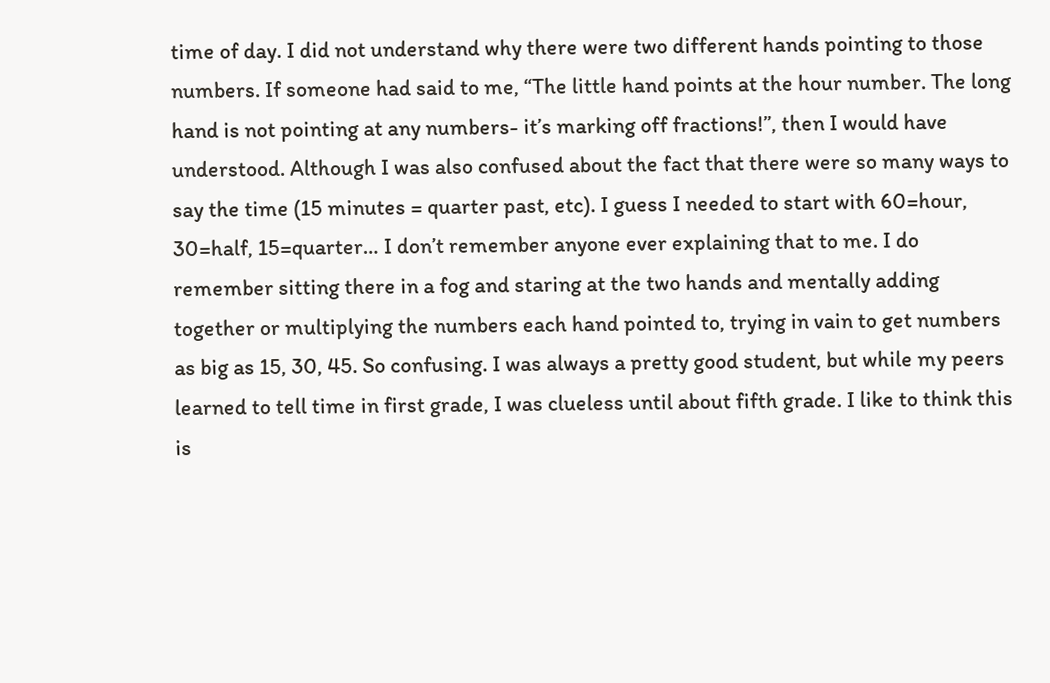time of day. I did not understand why there were two different hands pointing to those numbers. If someone had said to me, “The little hand points at the hour number. The long hand is not pointing at any numbers- it’s marking off fractions!”, then I would have understood. Although I was also confused about the fact that there were so many ways to say the time (15 minutes = quarter past, etc). I guess I needed to start with 60=hour, 30=half, 15=quarter… I don’t remember anyone ever explaining that to me. I do remember sitting there in a fog and staring at the two hands and mentally adding together or multiplying the numbers each hand pointed to, trying in vain to get numbers as big as 15, 30, 45. So confusing. I was always a pretty good student, but while my peers learned to tell time in first grade, I was clueless until about fifth grade. I like to think this is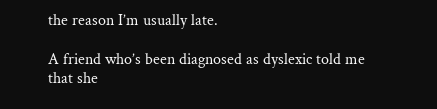the reason I’m usually late.

A friend who’s been diagnosed as dyslexic told me that she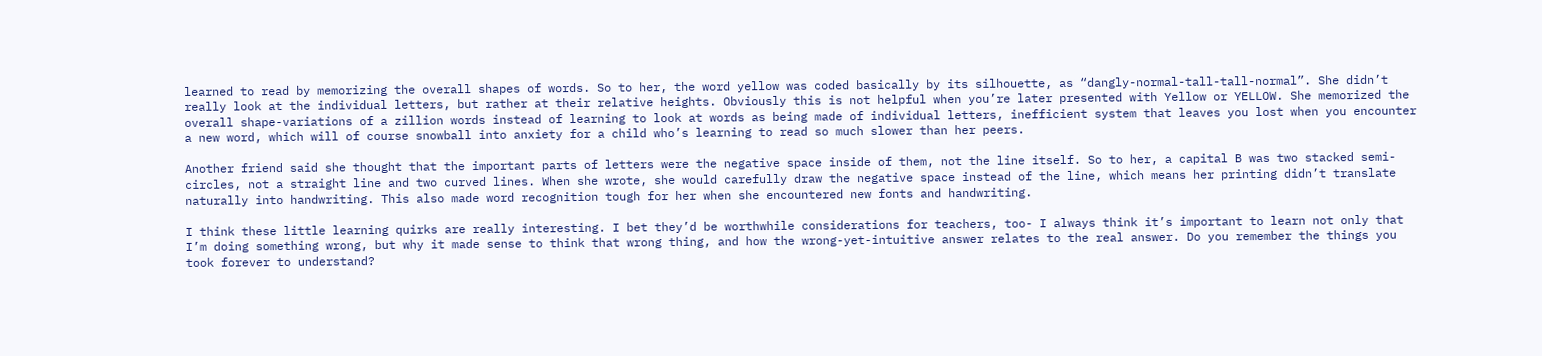learned to read by memorizing the overall shapes of words. So to her, the word yellow was coded basically by its silhouette, as “dangly-normal-tall-tall-normal”. She didn’t really look at the individual letters, but rather at their relative heights. Obviously this is not helpful when you’re later presented with Yellow or YELLOW. She memorized the overall shape-variations of a zillion words instead of learning to look at words as being made of individual letters, inefficient system that leaves you lost when you encounter a new word, which will of course snowball into anxiety for a child who’s learning to read so much slower than her peers.

Another friend said she thought that the important parts of letters were the negative space inside of them, not the line itself. So to her, a capital B was two stacked semi-circles, not a straight line and two curved lines. When she wrote, she would carefully draw the negative space instead of the line, which means her printing didn’t translate naturally into handwriting. This also made word recognition tough for her when she encountered new fonts and handwriting.

I think these little learning quirks are really interesting. I bet they’d be worthwhile considerations for teachers, too- I always think it’s important to learn not only that I’m doing something wrong, but why it made sense to think that wrong thing, and how the wrong-yet-intuitive answer relates to the real answer. Do you remember the things you took forever to understand?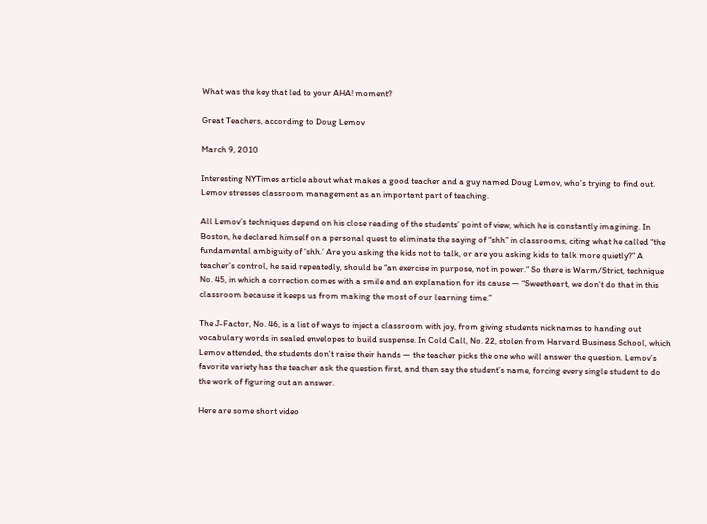What was the key that led to your AHA! moment?

Great Teachers, according to Doug Lemov

March 9, 2010

Interesting NYTimes article about what makes a good teacher and a guy named Doug Lemov, who’s trying to find out. Lemov stresses classroom management as an important part of teaching.

All Lemov’s techniques depend on his close reading of the students’ point of view, which he is constantly imagining. In Boston, he declared himself on a personal quest to eliminate the saying of “shh” in classrooms, citing what he called “the fundamental ambiguity of ‘shh.’ Are you asking the kids not to talk, or are you asking kids to talk more quietly?” A teacher’s control, he said repeatedly, should be “an exercise in purpose, not in power.” So there is Warm/Strict, technique No. 45, in which a correction comes with a smile and an explanation for its cause — “Sweetheart, we don’t do that in this classroom because it keeps us from making the most of our learning time.”

The J-Factor, No. 46, is a list of ways to inject a classroom with joy, from giving students nicknames to handing out vocabulary words in sealed envelopes to build suspense. In Cold Call, No. 22, stolen from Harvard Business School, which Lemov attended, the students don’t raise their hands — the teacher picks the one who will answer the question. Lemov’s favorite variety has the teacher ask the question first, and then say the student’s name, forcing every single student to do the work of figuring out an answer.

Here are some short video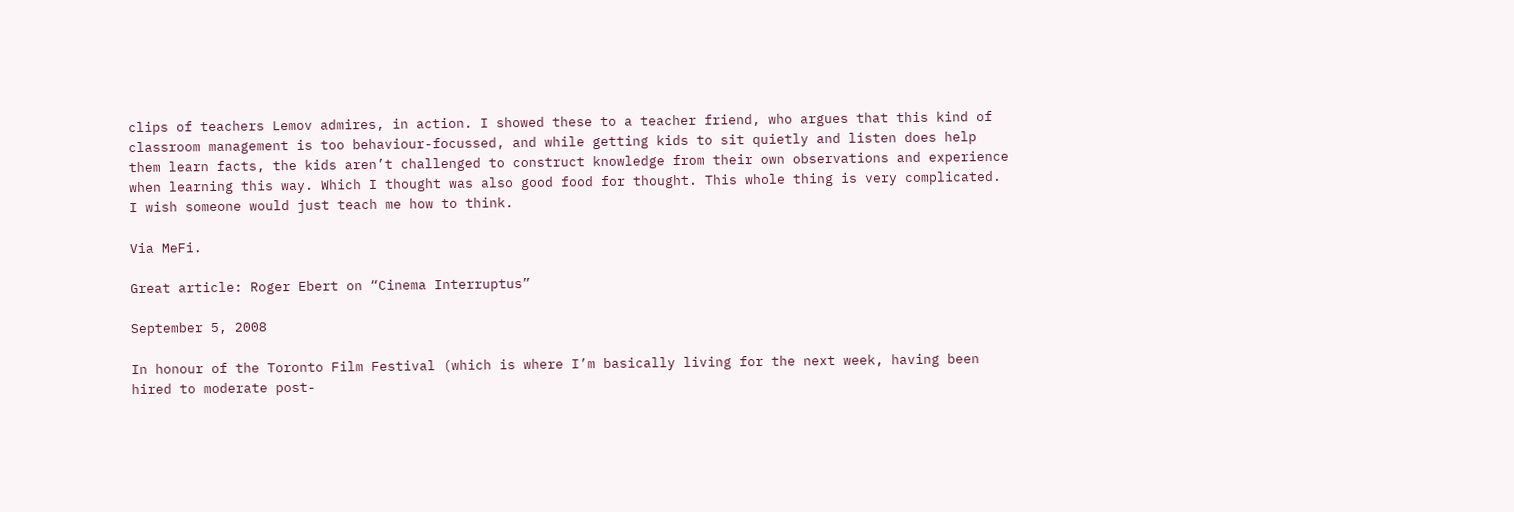clips of teachers Lemov admires, in action. I showed these to a teacher friend, who argues that this kind of classroom management is too behaviour-focussed, and while getting kids to sit quietly and listen does help them learn facts, the kids aren’t challenged to construct knowledge from their own observations and experience when learning this way. Which I thought was also good food for thought. This whole thing is very complicated. I wish someone would just teach me how to think.

Via MeFi.

Great article: Roger Ebert on “Cinema Interruptus”

September 5, 2008

In honour of the Toronto Film Festival (which is where I’m basically living for the next week, having been hired to moderate post-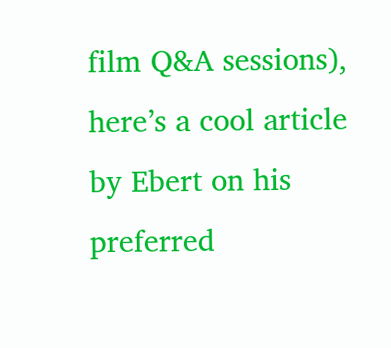film Q&A sessions), here’s a cool article by Ebert on his preferred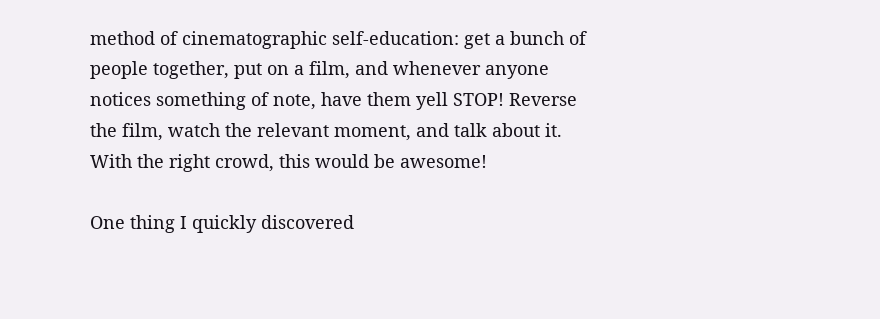method of cinematographic self-education: get a bunch of people together, put on a film, and whenever anyone notices something of note, have them yell STOP! Reverse the film, watch the relevant moment, and talk about it. With the right crowd, this would be awesome!

One thing I quickly discovered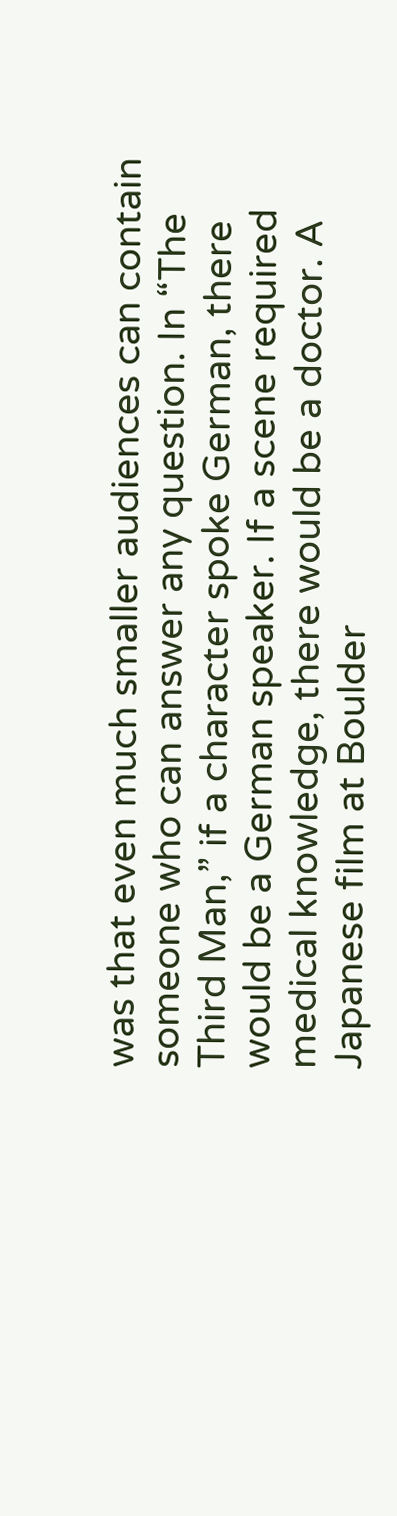was that even much smaller audiences can contain someone who can answer any question. In “The Third Man,” if a character spoke German, there would be a German speaker. If a scene required medical knowledge, there would be a doctor. A Japanese film at Boulder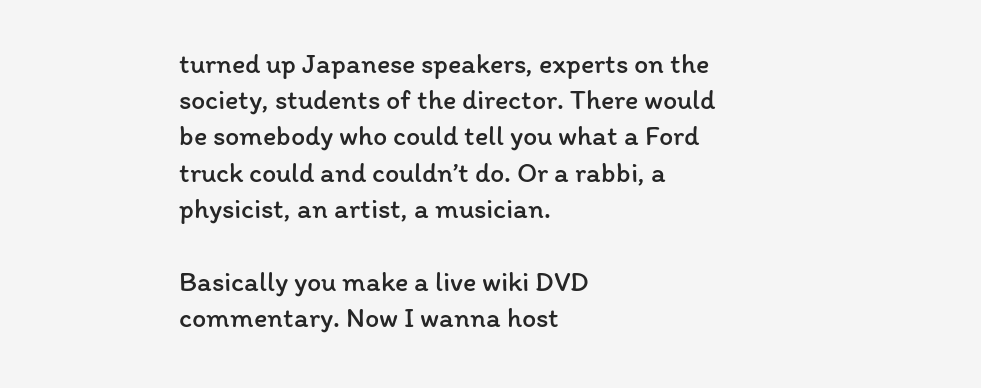turned up Japanese speakers, experts on the society, students of the director. There would be somebody who could tell you what a Ford truck could and couldn’t do. Or a rabbi, a physicist, an artist, a musician.

Basically you make a live wiki DVD commentary. Now I wanna host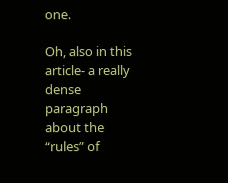one.

Oh, also in this article- a really dense paragraph about the “rules” of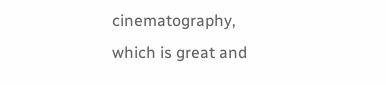cinematography, which is great and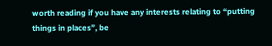worth reading if you have any interests relating to “putting things in places”, be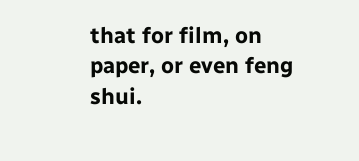that for film, on paper, or even feng shui.